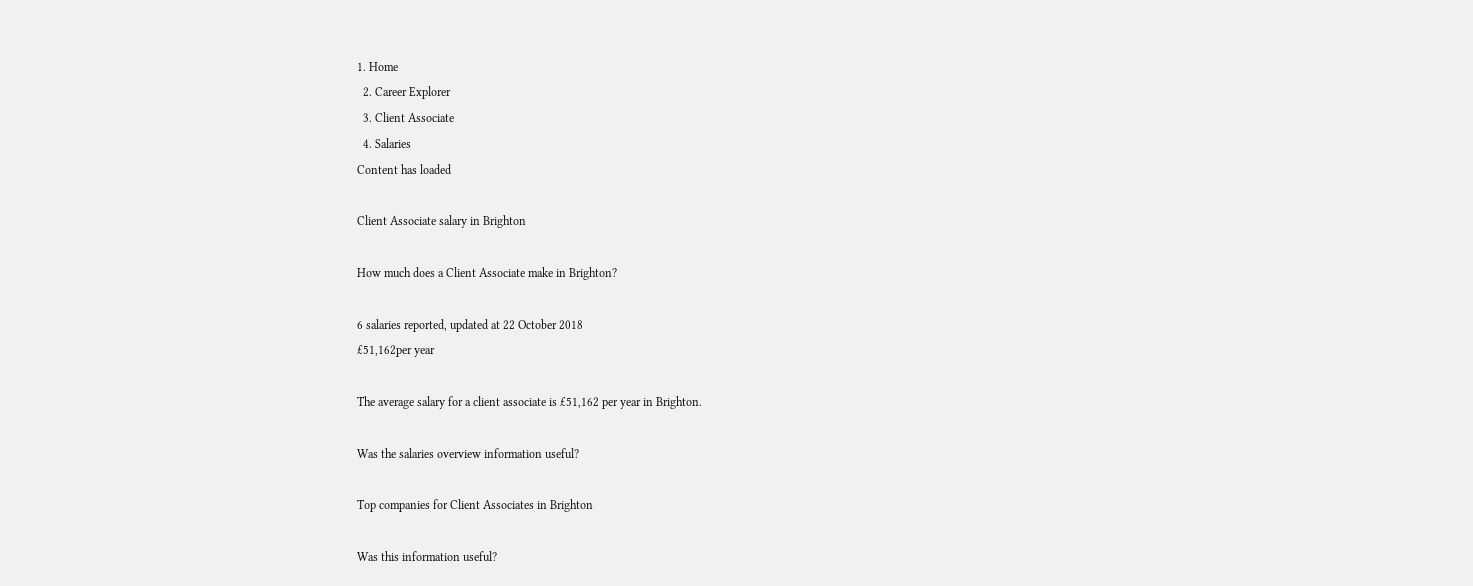1. Home
  2. Career Explorer
  3. Client Associate
  4. Salaries
Content has loaded

Client Associate salary in Brighton

How much does a Client Associate make in Brighton?

6 salaries reported, updated at 22 October 2018
£51,162per year

The average salary for a client associate is £51,162 per year in Brighton.

Was the salaries overview information useful?

Top companies for Client Associates in Brighton

Was this information useful?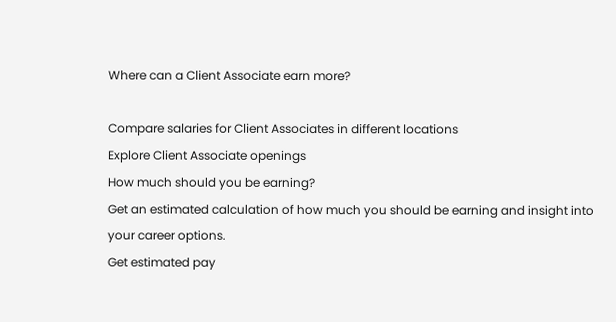Where can a Client Associate earn more?

Compare salaries for Client Associates in different locations
Explore Client Associate openings
How much should you be earning?
Get an estimated calculation of how much you should be earning and insight into your career options.
Get estimated pay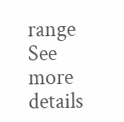range
See more details